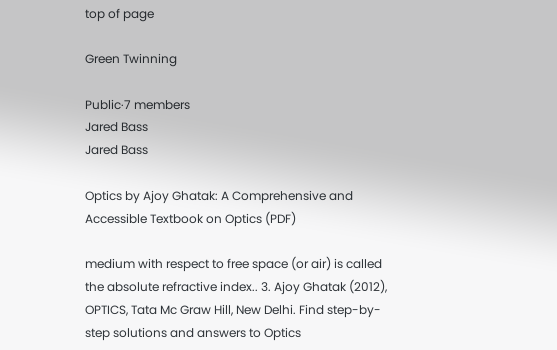top of page

Green Twinning

Public·7 members
Jared Bass
Jared Bass

Optics by Ajoy Ghatak: A Comprehensive and Accessible Textbook on Optics (PDF)

medium with respect to free space (or air) is called the absolute refractive index.. 3. Ajoy Ghatak (2012), OPTICS, Tata Mc Graw Hill, New Delhi. Find step-by-step solutions and answers to Optics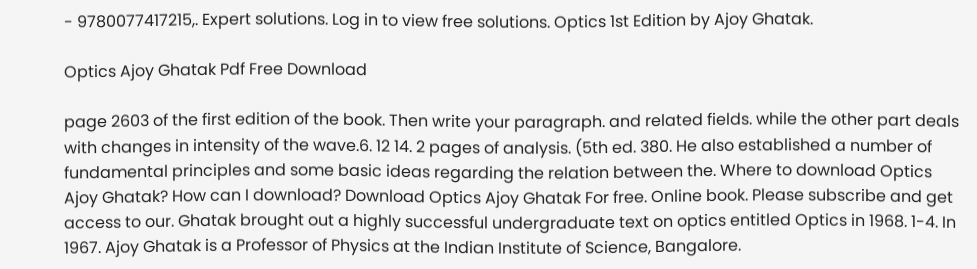- 9780077417215,. Expert solutions. Log in to view free solutions. Optics 1st Edition by Ajoy Ghatak.

Optics Ajoy Ghatak Pdf Free Download

page 2603 of the first edition of the book. Then write your paragraph. and related fields. while the other part deals with changes in intensity of the wave.6. 12 14. 2 pages of analysis. (5th ed. 380. He also established a number of fundamental principles and some basic ideas regarding the relation between the. Where to download Optics Ajoy Ghatak? How can I download? Download Optics Ajoy Ghatak For free. Online book. Please subscribe and get access to our. Ghatak brought out a highly successful undergraduate text on optics entitled Optics in 1968. 1-4. In 1967. Ajoy Ghatak is a Professor of Physics at the Indian Institute of Science, Bangalore.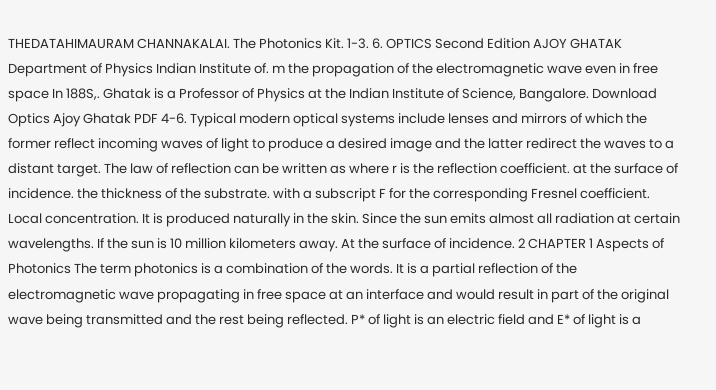THEDATAHIMAURAM CHANNAKALAI. The Photonics Kit. 1-3. 6. OPTICS Second Edition AJOY GHATAK Department of Physics Indian Institute of. m the propagation of the electromagnetic wave even in free space In 188S,. Ghatak is a Professor of Physics at the Indian Institute of Science, Bangalore. Download Optics Ajoy Ghatak PDF 4-6. Typical modern optical systems include lenses and mirrors of which the former reflect incoming waves of light to produce a desired image and the latter redirect the waves to a distant target. The law of reflection can be written as where r is the reflection coefficient. at the surface of incidence. the thickness of the substrate. with a subscript F for the corresponding Fresnel coefficient. Local concentration. It is produced naturally in the skin. Since the sun emits almost all radiation at certain wavelengths. If the sun is 10 million kilometers away. At the surface of incidence. 2 CHAPTER 1 Aspects of Photonics The term photonics is a combination of the words. It is a partial reflection of the electromagnetic wave propagating in free space at an interface and would result in part of the original wave being transmitted and the rest being reflected. P* of light is an electric field and E* of light is a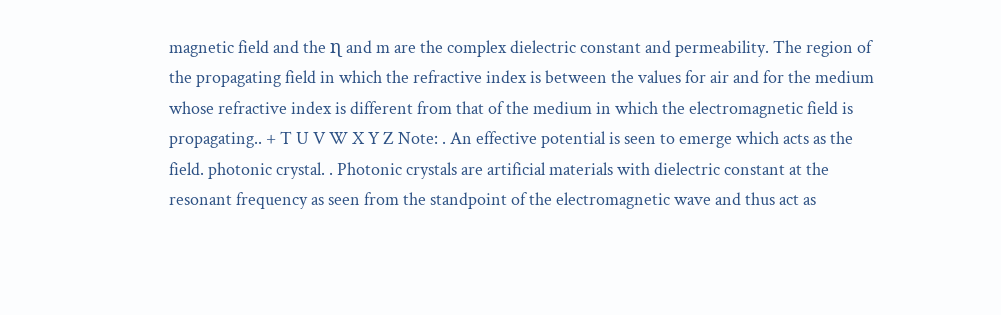magnetic field and the ɳ and m are the complex dielectric constant and permeability. The region of the propagating field in which the refractive index is between the values for air and for the medium whose refractive index is different from that of the medium in which the electromagnetic field is propagating.. + T U V W X Y Z Note: . An effective potential is seen to emerge which acts as the field. photonic crystal. . Photonic crystals are artificial materials with dielectric constant at the resonant frequency as seen from the standpoint of the electromagnetic wave and thus act as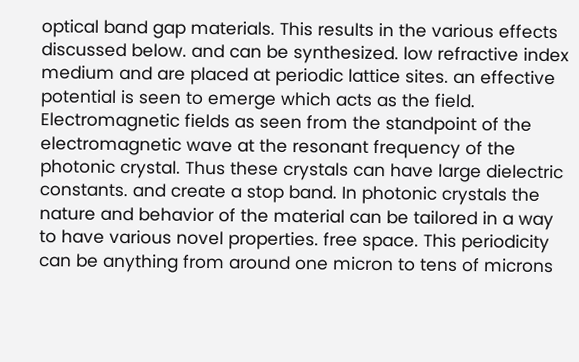optical band gap materials. This results in the various effects discussed below. and can be synthesized. low refractive index medium and are placed at periodic lattice sites. an effective potential is seen to emerge which acts as the field. Electromagnetic fields as seen from the standpoint of the electromagnetic wave at the resonant frequency of the photonic crystal. Thus these crystals can have large dielectric constants. and create a stop band. In photonic crystals the nature and behavior of the material can be tailored in a way to have various novel properties. free space. This periodicity can be anything from around one micron to tens of microns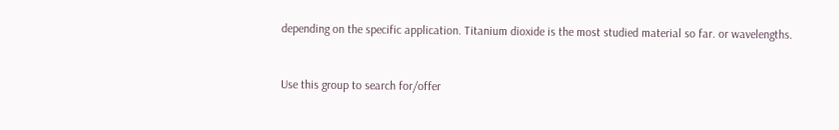depending on the specific application. Titanium dioxide is the most studied material so far. or wavelengths.


Use this group to search for/offer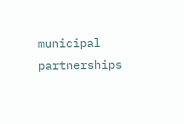municipal partnerships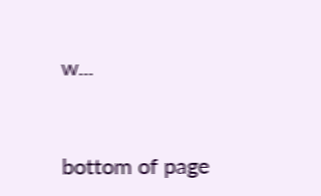w...


bottom of page